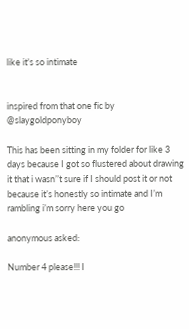like it's so intimate


inspired from that one fic by @slaygoldponyboy

This has been sitting in my folder for like 3 days because I got so flustered about drawing it that i wasn’’t sure if I should post it or not because it’s honestly so intimate and I’m rambling i’m sorry here you go

anonymous asked:

Number 4 please!!! I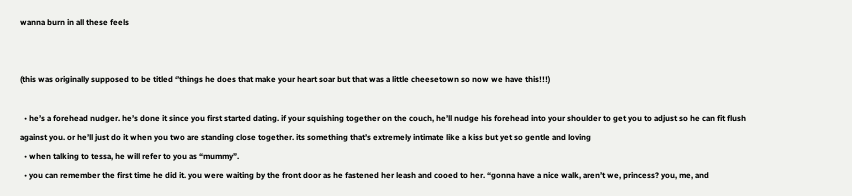wanna burn in all these feels


(this was originally supposed to be titled ‘’things he does that make your heart soar but that was a little cheesetown so now we have this!!!)

  • he’s a forehead nudger. he’s done it since you first started dating. if your squishing together on the couch, he’ll nudge his forehead into your shoulder to get you to adjust so he can fit flush against you. or he’ll just do it when you two are standing close together. its something that’s extremely intimate like a kiss but yet so gentle and loving
  • when talking to tessa, he will refer to you as “mummy”.
  • you can remember the first time he did it. you were waiting by the front door as he fastened her leash and cooed to her. “gonna have a nice walk, aren’t we, princess? you, me, and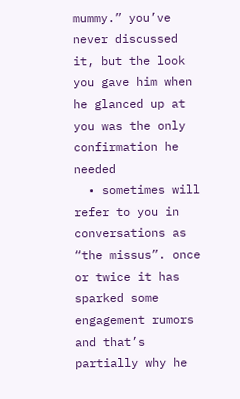mummy.” you’ve never discussed it, but the look you gave him when he glanced up at you was the only confirmation he needed
  • sometimes will refer to you in conversations as “the missus”. once or twice it has sparked some engagement rumors and that’s partially why he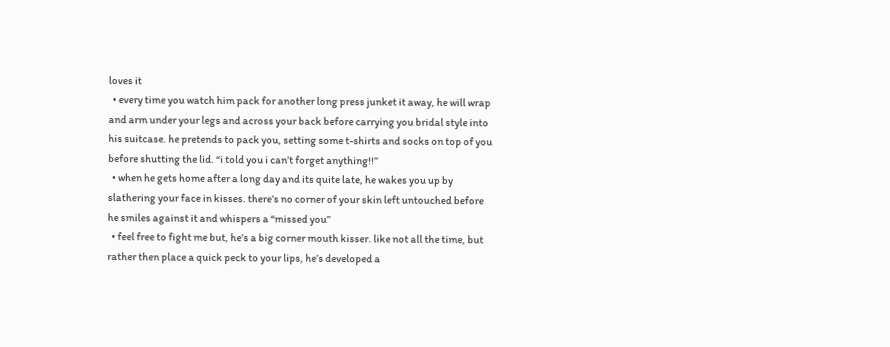loves it
  • every time you watch him pack for another long press junket it away, he will wrap and arm under your legs and across your back before carrying you bridal style into his suitcase. he pretends to pack you, setting some t-shirts and socks on top of you before shutting the lid. “i told you i can’t forget anything!!”
  • when he gets home after a long day and its quite late, he wakes you up by slathering your face in kisses. there’s no corner of your skin left untouched before he smiles against it and whispers a “missed you”
  • feel free to fight me but, he’s a big corner mouth kisser. like not all the time, but rather then place a quick peck to your lips, he’s developed a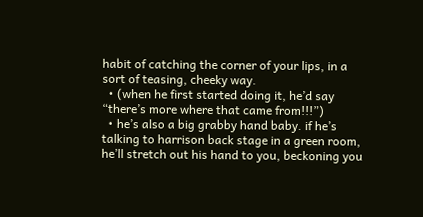habit of catching the corner of your lips, in a sort of teasing, cheeky way.
  • (when he first started doing it, he’d say “there’s more where that came from!!!”)
  • he’s also a big grabby hand baby. if he’s talking to harrison back stage in a green room, he’ll stretch out his hand to you, beckoning you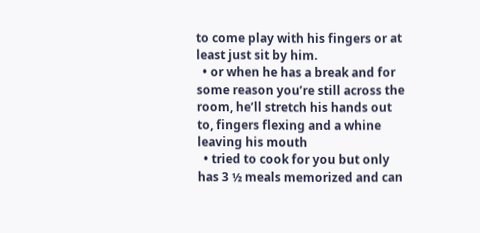to come play with his fingers or at least just sit by him.
  • or when he has a break and for some reason you’re still across the room, he’ll stretch his hands out to, fingers flexing and a whine leaving his mouth
  • tried to cook for you but only has 3 ½ meals memorized and can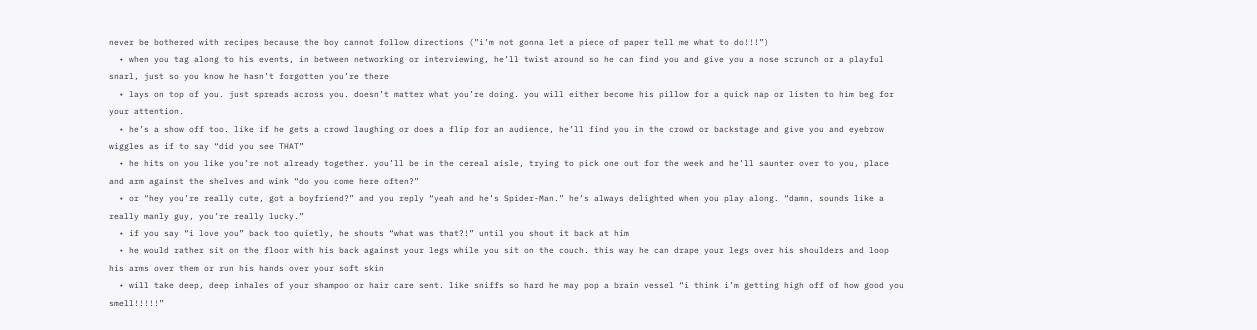never be bothered with recipes because the boy cannot follow directions (”i’m not gonna let a piece of paper tell me what to do!!!”)
  • when you tag along to his events, in between networking or interviewing, he’ll twist around so he can find you and give you a nose scrunch or a playful snarl, just so you know he hasn’t forgotten you’re there
  • lays on top of you. just spreads across you. doesn’t matter what you’re doing. you will either become his pillow for a quick nap or listen to him beg for your attention.
  • he’s a show off too. like if he gets a crowd laughing or does a flip for an audience, he’ll find you in the crowd or backstage and give you and eyebrow wiggles as if to say “did you see THAT”
  • he hits on you like you’re not already together. you’ll be in the cereal aisle, trying to pick one out for the week and he’ll saunter over to you, place and arm against the shelves and wink “do you come here often?”
  • or “hey you’re really cute, got a boyfriend?” and you reply “yeah and he’s Spider-Man.” he’s always delighted when you play along. “damn, sounds like a really manly guy, you’re really lucky.”
  • if you say “i love you” back too quietly, he shouts “what was that?!” until you shout it back at him
  • he would rather sit on the floor with his back against your legs while you sit on the couch. this way he can drape your legs over his shoulders and loop his arms over them or run his hands over your soft skin
  • will take deep, deep inhales of your shampoo or hair care sent. like sniffs so hard he may pop a brain vessel “i think i’m getting high off of how good you smell!!!!!”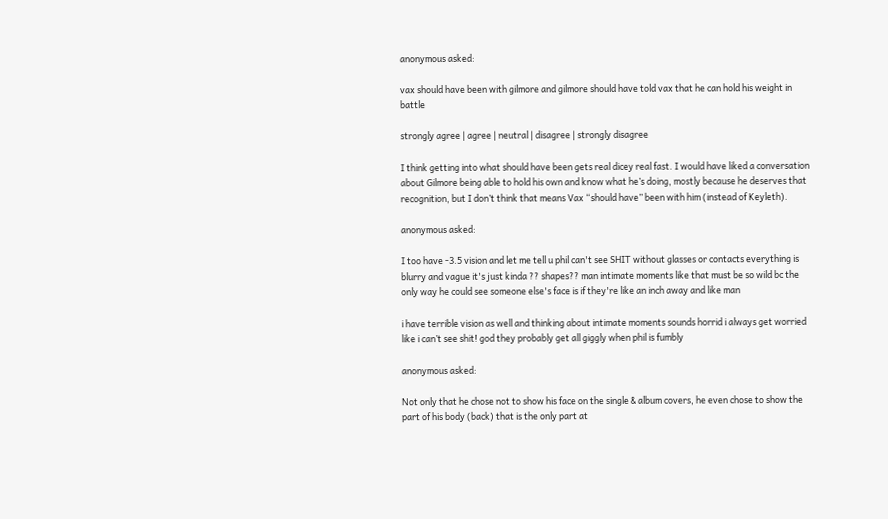anonymous asked:

vax should have been with gilmore and gilmore should have told vax that he can hold his weight in battle

strongly agree | agree | neutral | disagree | strongly disagree

I think getting into what should have been gets real dicey real fast. I would have liked a conversation about Gilmore being able to hold his own and know what he’s doing, mostly because he deserves that recognition, but I don’t think that means Vax “should have” been with him (instead of Keyleth).

anonymous asked:

I too have -3.5 vision and let me tell u phil can't see SHIT without glasses or contacts everything is blurry and vague it's just kinda ?? shapes?? man intimate moments like that must be so wild bc the only way he could see someone else's face is if they're like an inch away and like man

i have terrible vision as well and thinking about intimate moments sounds horrid i always get worried like i can’t see shit! god they probably get all giggly when phil is fumbly

anonymous asked:

Not only that he chose not to show his face on the single & album covers, he even chose to show the part of his body (back) that is the only part at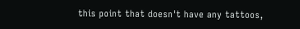this point that doesn't have any tattoos,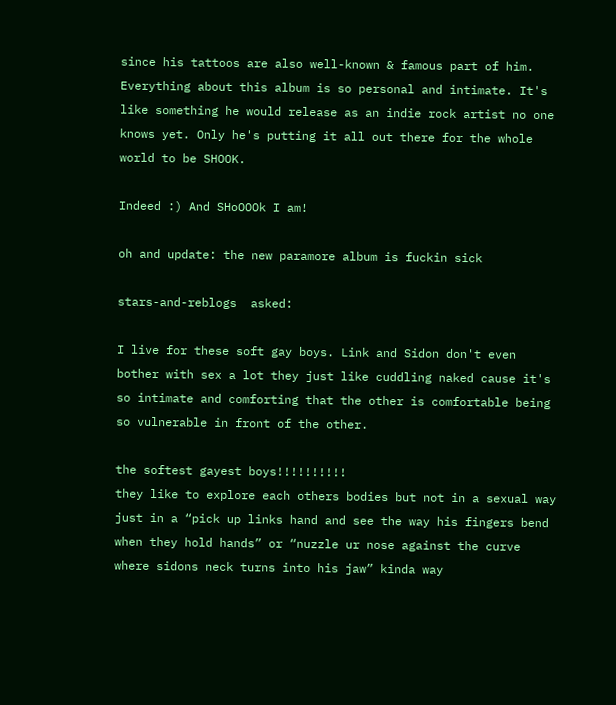since his tattoos are also well-known & famous part of him. Everything about this album is so personal and intimate. It's like something he would release as an indie rock artist no one knows yet. Only he's putting it all out there for the whole world to be SHOOK.

Indeed :) And SHoOOOk I am!

oh and update: the new paramore album is fuckin sick

stars-and-reblogs  asked:

I live for these soft gay boys. Link and Sidon don't even bother with sex a lot they just like cuddling naked cause it's so intimate and comforting that the other is comfortable being so vulnerable in front of the other.

the softest gayest boys!!!!!!!!!!
they like to explore each others bodies but not in a sexual way just in a “pick up links hand and see the way his fingers bend when they hold hands” or “nuzzle ur nose against the curve where sidons neck turns into his jaw” kinda way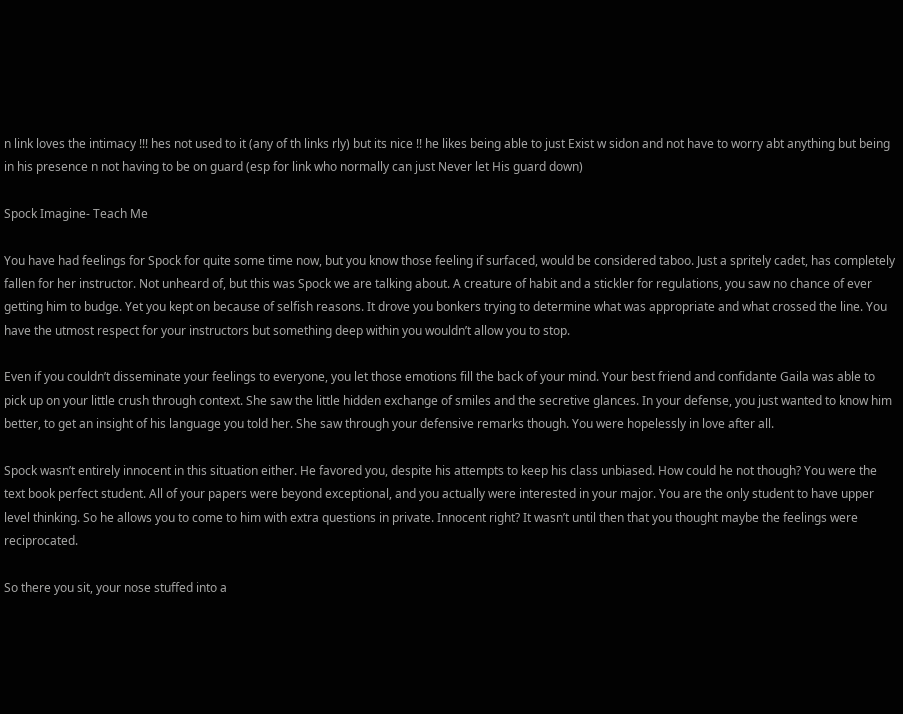n link loves the intimacy !!! hes not used to it (any of th links rly) but its nice !! he likes being able to just Exist w sidon and not have to worry abt anything but being in his presence n not having to be on guard (esp for link who normally can just Never let His guard down)

Spock Imagine- Teach Me

You have had feelings for Spock for quite some time now, but you know those feeling if surfaced, would be considered taboo. Just a spritely cadet, has completely fallen for her instructor. Not unheard of, but this was Spock we are talking about. A creature of habit and a stickler for regulations, you saw no chance of ever getting him to budge. Yet you kept on because of selfish reasons. It drove you bonkers trying to determine what was appropriate and what crossed the line. You have the utmost respect for your instructors but something deep within you wouldn’t allow you to stop.

Even if you couldn’t disseminate your feelings to everyone, you let those emotions fill the back of your mind. Your best friend and confidante Gaila was able to pick up on your little crush through context. She saw the little hidden exchange of smiles and the secretive glances. In your defense, you just wanted to know him better, to get an insight of his language you told her. She saw through your defensive remarks though. You were hopelessly in love after all.

Spock wasn’t entirely innocent in this situation either. He favored you, despite his attempts to keep his class unbiased. How could he not though? You were the text book perfect student. All of your papers were beyond exceptional, and you actually were interested in your major. You are the only student to have upper level thinking. So he allows you to come to him with extra questions in private. Innocent right? It wasn’t until then that you thought maybe the feelings were reciprocated.

So there you sit, your nose stuffed into a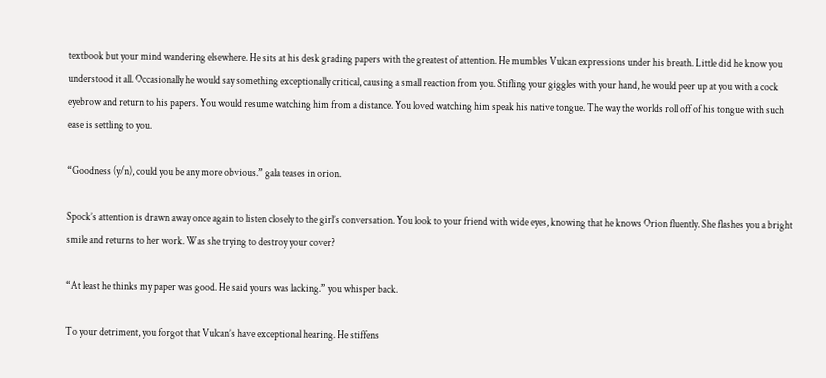textbook but your mind wandering elsewhere. He sits at his desk grading papers with the greatest of attention. He mumbles Vulcan expressions under his breath. Little did he know you understood it all. Occasionally he would say something exceptionally critical, causing a small reaction from you. Stifling your giggles with your hand, he would peer up at you with a cock eyebrow and return to his papers. You would resume watching him from a distance. You loved watching him speak his native tongue. The way the worlds roll off of his tongue with such ease is settling to you.

“Goodness (y/n), could you be any more obvious.” gala teases in orion.

Spock’s attention is drawn away once again to listen closely to the girl’s conversation. You look to your friend with wide eyes, knowing that he knows Orion fluently. She flashes you a bright smile and returns to her work. Was she trying to destroy your cover?

“At least he thinks my paper was good. He said yours was lacking.” you whisper back.

To your detriment, you forgot that Vulcan’s have exceptional hearing. He stiffens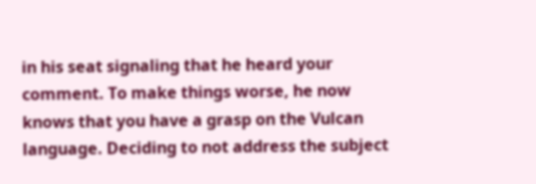in his seat signaling that he heard your comment. To make things worse, he now knows that you have a grasp on the Vulcan language. Deciding to not address the subject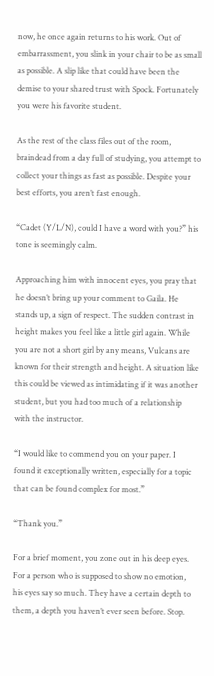now, he once again returns to his work. Out of embarrassment, you slink in your chair to be as small as possible. A slip like that could have been the demise to your shared trust with Spock. Fortunately you were his favorite student.

As the rest of the class files out of the room, braindead from a day full of studying, you attempt to collect your things as fast as possible. Despite your best efforts, you aren’t fast enough.

“Cadet (Y/L/N), could I have a word with you?” his tone is seemingly calm.

Approaching him with innocent eyes, you pray that he doesn’t bring up your comment to Gaila. He stands up, a sign of respect. The sudden contrast in height makes you feel like a little girl again. While you are not a short girl by any means, Vulcans are known for their strength and height. A situation like this could be viewed as intimidating if it was another student, but you had too much of a relationship with the instructor.

“I would like to commend you on your paper. I found it exceptionally written, especially for a topic that can be found complex for most.”

“Thank you.”

For a brief moment, you zone out in his deep eyes. For a person who is supposed to show no emotion, his eyes say so much. They have a certain depth to them, a depth you haven’t ever seen before. Stop.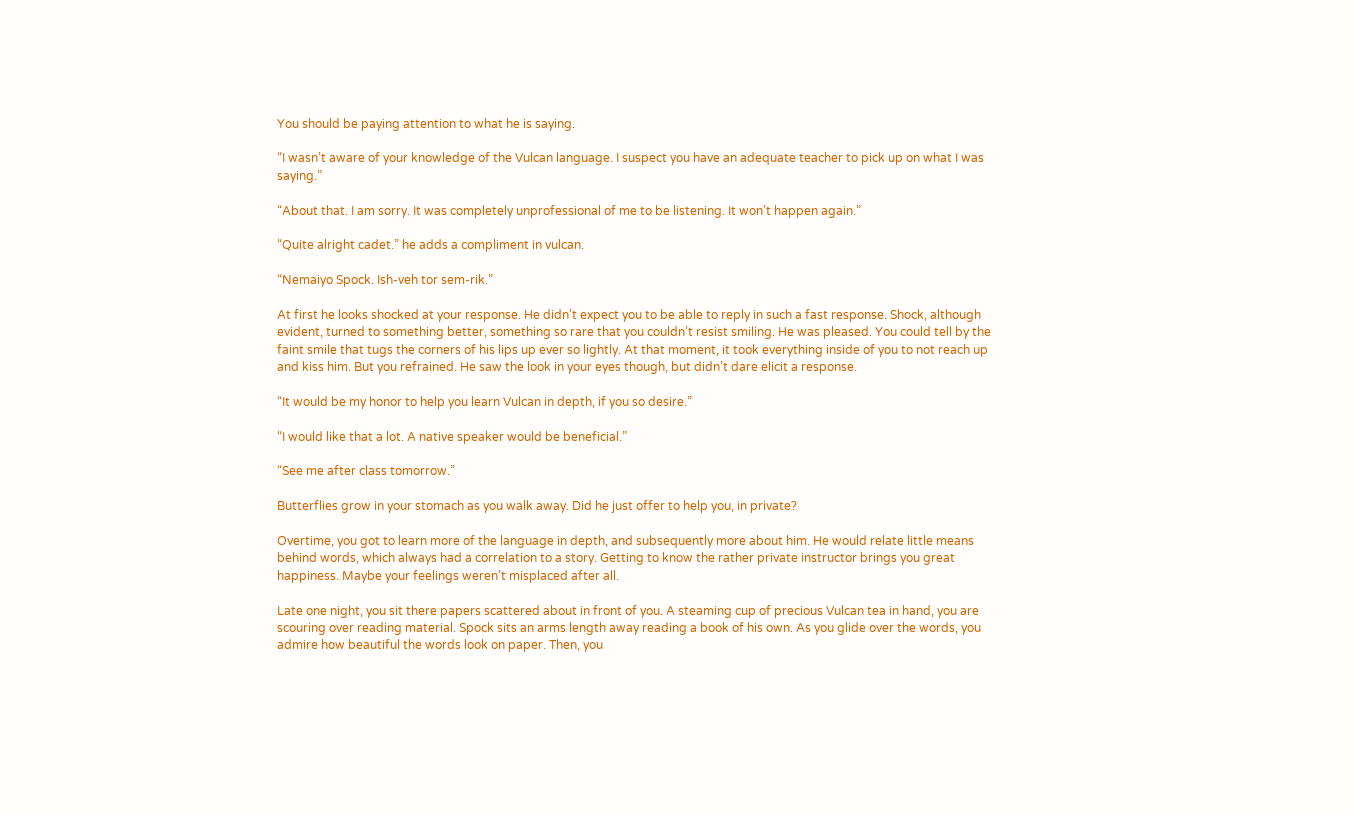You should be paying attention to what he is saying.

“I wasn’t aware of your knowledge of the Vulcan language. I suspect you have an adequate teacher to pick up on what I was saying.”

“About that. I am sorry. It was completely unprofessional of me to be listening. It won’t happen again.”

“Quite alright cadet.” he adds a compliment in vulcan.

“Nemaiyo Spock. Ish-veh tor sem-rik.”

At first he looks shocked at your response. He didn’t expect you to be able to reply in such a fast response. Shock, although evident, turned to something better, something so rare that you couldn’t resist smiling. He was pleased. You could tell by the faint smile that tugs the corners of his lips up ever so lightly. At that moment, it took everything inside of you to not reach up and kiss him. But you refrained. He saw the look in your eyes though, but didn’t dare elicit a response.

“It would be my honor to help you learn Vulcan in depth, if you so desire.”

“I would like that a lot. A native speaker would be beneficial.”

“See me after class tomorrow.”

Butterflies grow in your stomach as you walk away. Did he just offer to help you, in private?

Overtime, you got to learn more of the language in depth, and subsequently more about him. He would relate little means behind words, which always had a correlation to a story. Getting to know the rather private instructor brings you great happiness. Maybe your feelings weren’t misplaced after all.

Late one night, you sit there papers scattered about in front of you. A steaming cup of precious Vulcan tea in hand, you are scouring over reading material. Spock sits an arms length away reading a book of his own. As you glide over the words, you admire how beautiful the words look on paper. Then, you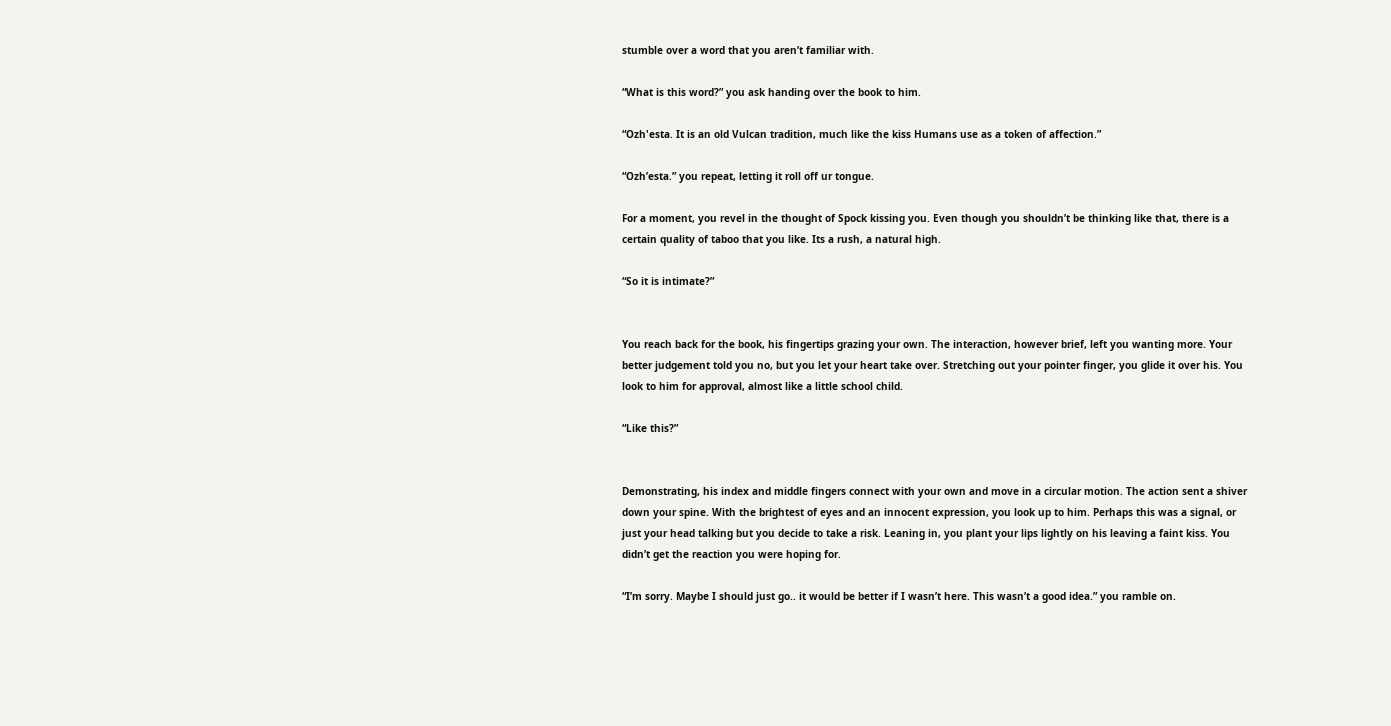stumble over a word that you aren’t familiar with.

“What is this word?” you ask handing over the book to him.

“Ozh'esta. It is an old Vulcan tradition, much like the kiss Humans use as a token of affection.”

“Ozh’esta.” you repeat, letting it roll off ur tongue.

For a moment, you revel in the thought of Spock kissing you. Even though you shouldn’t be thinking like that, there is a certain quality of taboo that you like. Its a rush, a natural high.

“So it is intimate?”


You reach back for the book, his fingertips grazing your own. The interaction, however brief, left you wanting more. Your better judgement told you no, but you let your heart take over. Stretching out your pointer finger, you glide it over his. You look to him for approval, almost like a little school child.

“Like this?”


Demonstrating, his index and middle fingers connect with your own and move in a circular motion. The action sent a shiver down your spine. With the brightest of eyes and an innocent expression, you look up to him. Perhaps this was a signal, or just your head talking but you decide to take a risk. Leaning in, you plant your lips lightly on his leaving a faint kiss. You didn’t get the reaction you were hoping for.

“I’m sorry. Maybe I should just go.. it would be better if I wasn’t here. This wasn’t a good idea.” you ramble on.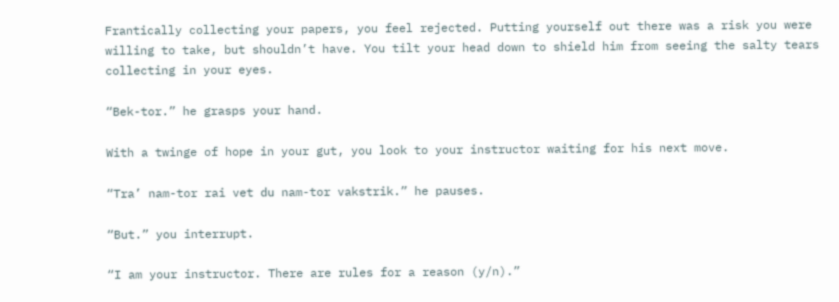Frantically collecting your papers, you feel rejected. Putting yourself out there was a risk you were willing to take, but shouldn’t have. You tilt your head down to shield him from seeing the salty tears collecting in your eyes.

“Bek-tor.” he grasps your hand.

With a twinge of hope in your gut, you look to your instructor waiting for his next move.

“Tra’ nam-tor rai vet du nam-tor vakstrik.” he pauses.

“But.” you interrupt.

“I am your instructor. There are rules for a reason (y/n).”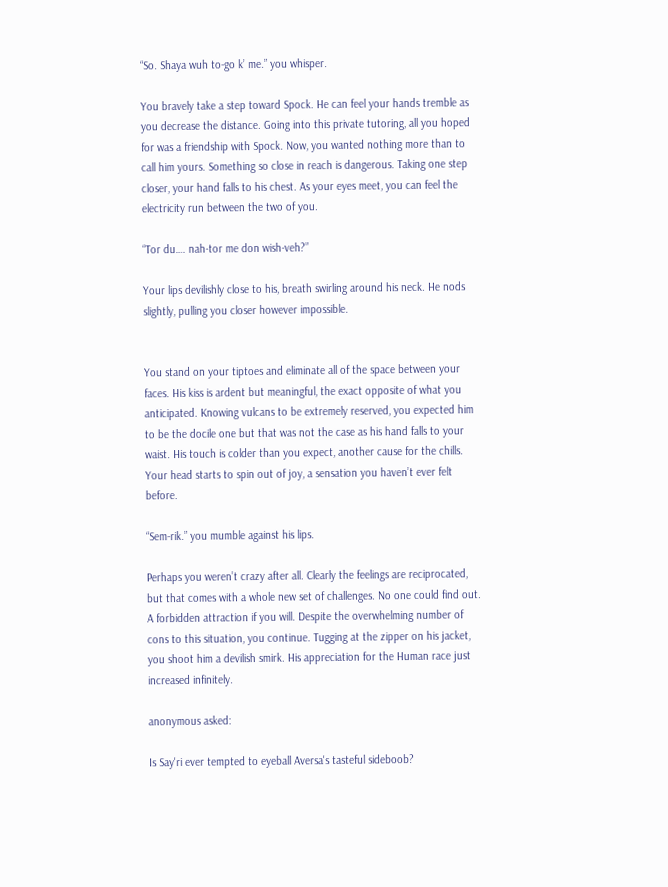“So. Shaya wuh to-go k’ me.” you whisper.

You bravely take a step toward Spock. He can feel your hands tremble as you decrease the distance. Going into this private tutoring, all you hoped for was a friendship with Spock. Now, you wanted nothing more than to call him yours. Something so close in reach is dangerous. Taking one step closer, your hand falls to his chest. As your eyes meet, you can feel the electricity run between the two of you.

“Tor du…. nah-tor me don wish-veh?”

Your lips devilishly close to his, breath swirling around his neck. He nods slightly, pulling you closer however impossible.


You stand on your tiptoes and eliminate all of the space between your faces. His kiss is ardent but meaningful, the exact opposite of what you anticipated. Knowing vulcans to be extremely reserved, you expected him to be the docile one but that was not the case as his hand falls to your waist. His touch is colder than you expect, another cause for the chills. Your head starts to spin out of joy, a sensation you haven’t ever felt before.

“Sem-rik.” you mumble against his lips.

Perhaps you weren’t crazy after all. Clearly the feelings are reciprocated, but that comes with a whole new set of challenges. No one could find out. A forbidden attraction if you will. Despite the overwhelming number of cons to this situation, you continue. Tugging at the zipper on his jacket, you shoot him a devilish smirk. His appreciation for the Human race just increased infinitely.

anonymous asked:

Is Say'ri ever tempted to eyeball Aversa's tasteful sideboob?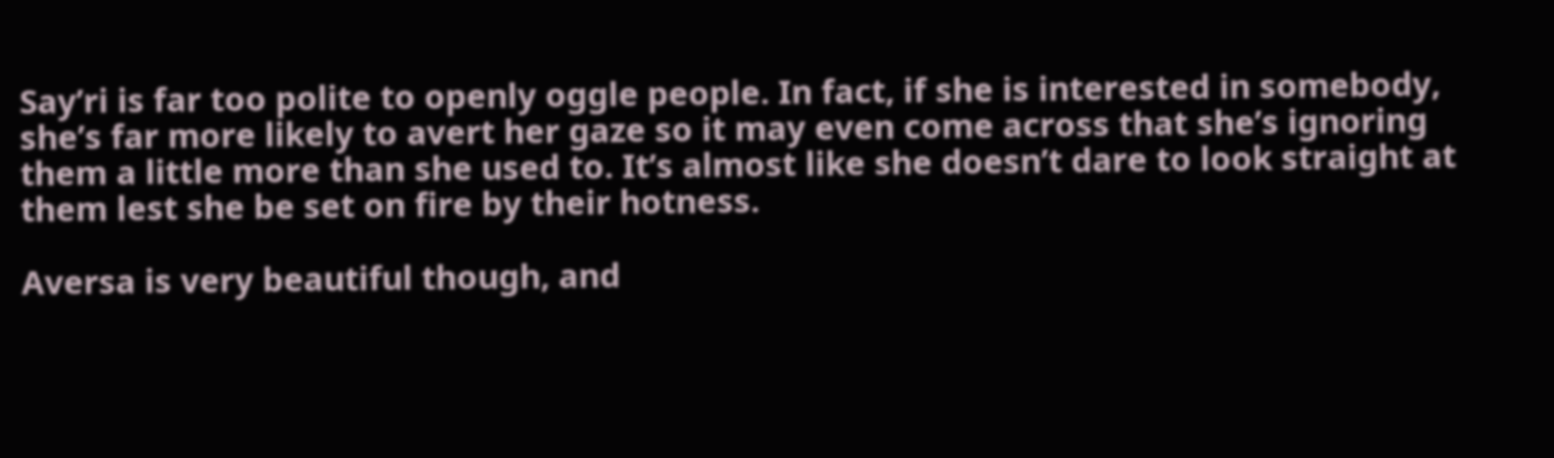Say’ri is far too polite to openly oggle people. In fact, if she is interested in somebody, she’s far more likely to avert her gaze so it may even come across that she’s ignoring them a little more than she used to. It’s almost like she doesn’t dare to look straight at them lest she be set on fire by their hotness.

Aversa is very beautiful though, and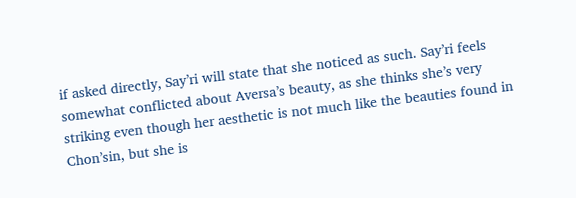if asked directly, Say’ri will state that she noticed as such. Say’ri feels somewhat conflicted about Aversa’s beauty, as she thinks she’s very striking even though her aesthetic is not much like the beauties found in Chon’sin, but she is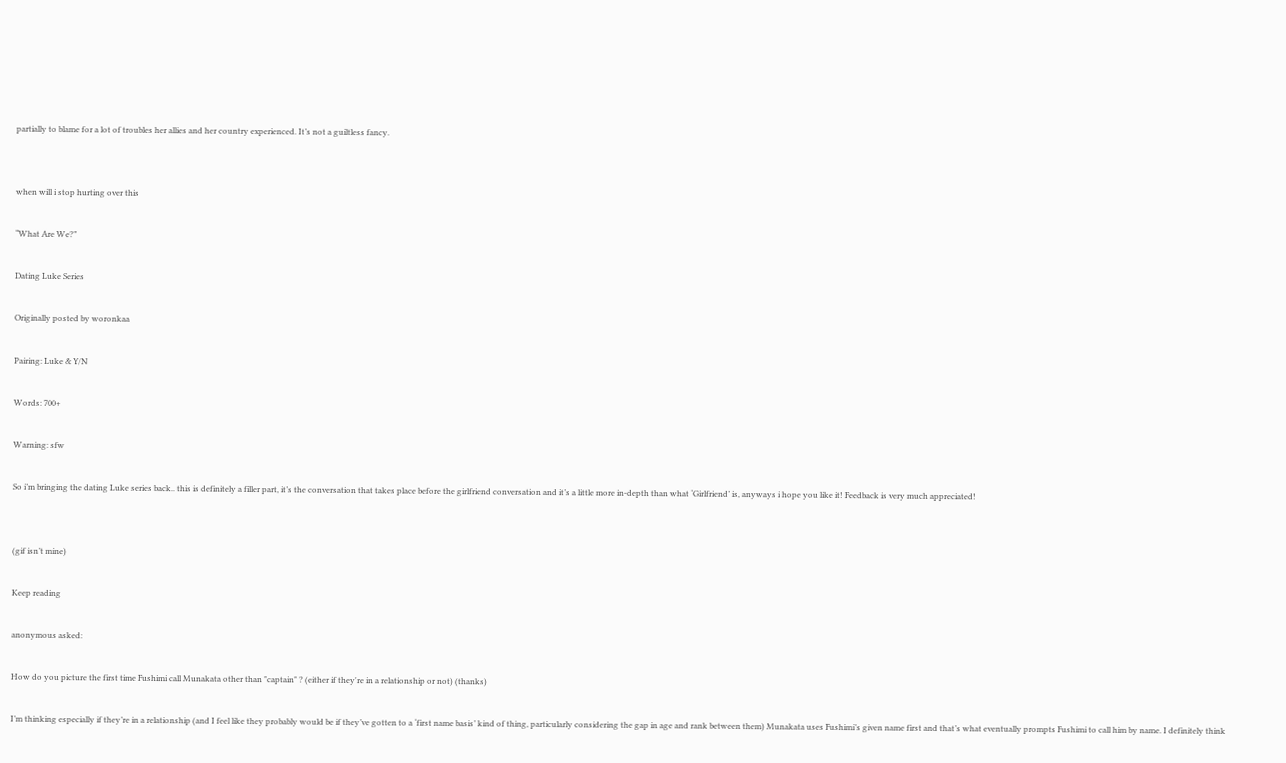partially to blame for a lot of troubles her allies and her country experienced. It’s not a guiltless fancy.


when will i stop hurting over this

“What Are We?”

Dating Luke Series

Originally posted by woronkaa

Pairing: Luke & Y/N

Words: 700+

Warning: sfw

So i’m bringing the dating Luke series back.. this is definitely a filler part, it’s the conversation that takes place before the girlfriend conversation and it’s a little more in-depth than what ‘Girlfriend’ is, anyways i hope you like it! Feedback is very much appreciated!


(gif isn’t mine)

Keep reading

anonymous asked:

How do you picture the first time Fushimi call Munakata other than "captain" ? (either if they're in a relationship or not) (thanks)

I’m thinking especially if they’re in a relationship (and I feel like they probably would be if they’ve gotten to a ‘first name basis’ kind of thing, particularly considering the gap in age and rank between them) Munakata uses Fushimi’s given name first and that’s what eventually prompts Fushimi to call him by name. I definitely think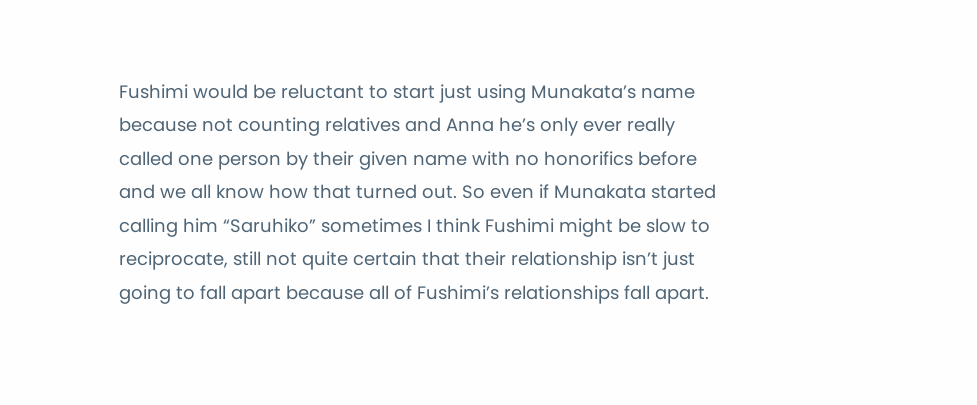Fushimi would be reluctant to start just using Munakata’s name because not counting relatives and Anna he’s only ever really called one person by their given name with no honorifics before and we all know how that turned out. So even if Munakata started calling him “Saruhiko” sometimes I think Fushimi might be slow to reciprocate, still not quite certain that their relationship isn’t just going to fall apart because all of Fushimi’s relationships fall apart.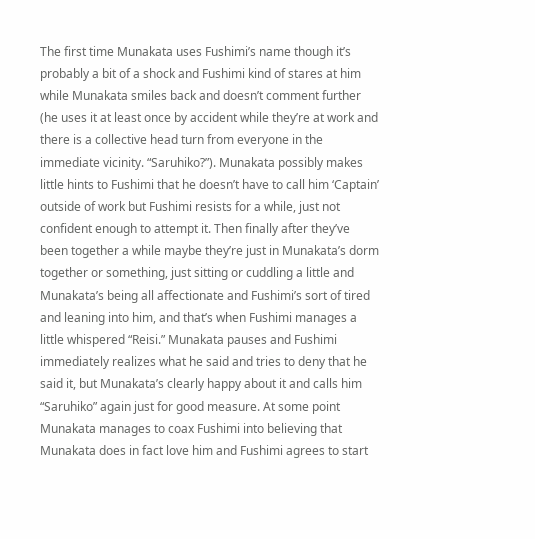The first time Munakata uses Fushimi’s name though it’s probably a bit of a shock and Fushimi kind of stares at him while Munakata smiles back and doesn’t comment further (he uses it at least once by accident while they’re at work and there is a collective head turn from everyone in the immediate vicinity. “Saruhiko?”). Munakata possibly makes little hints to Fushimi that he doesn’t have to call him ‘Captain’ outside of work but Fushimi resists for a while, just not confident enough to attempt it. Then finally after they’ve been together a while maybe they’re just in Munakata’s dorm together or something, just sitting or cuddling a little and Munakata’s being all affectionate and Fushimi’s sort of tired and leaning into him, and that’s when Fushimi manages a little whispered “Reisi.” Munakata pauses and Fushimi immediately realizes what he said and tries to deny that he said it, but Munakata’s clearly happy about it and calls him “Saruhiko” again just for good measure. At some point Munakata manages to coax Fushimi into believing that Munakata does in fact love him and Fushimi agrees to start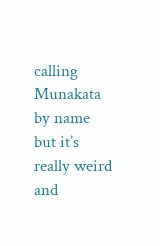calling Munakata by name but it’s really weird and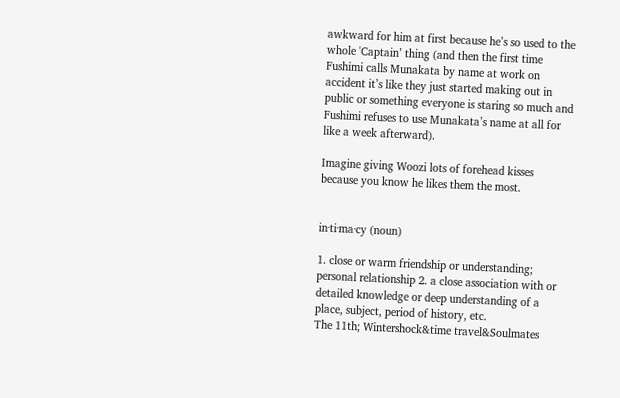awkward for him at first because he’s so used to the whole 'Captain’ thing (and then the first time Fushimi calls Munakata by name at work on accident it’s like they just started making out in public or something everyone is staring so much and Fushimi refuses to use Munakata’s name at all for like a week afterward).

Imagine giving Woozi lots of forehead kisses because you know he likes them the most.


in·ti·ma·cy (noun)

1. close or warm friendship or understanding; personal relationship 2. a close association with or detailed knowledge or deep understanding of a place, subject, period of history, etc.
The 11th; Wintershock&time travel&Soulmates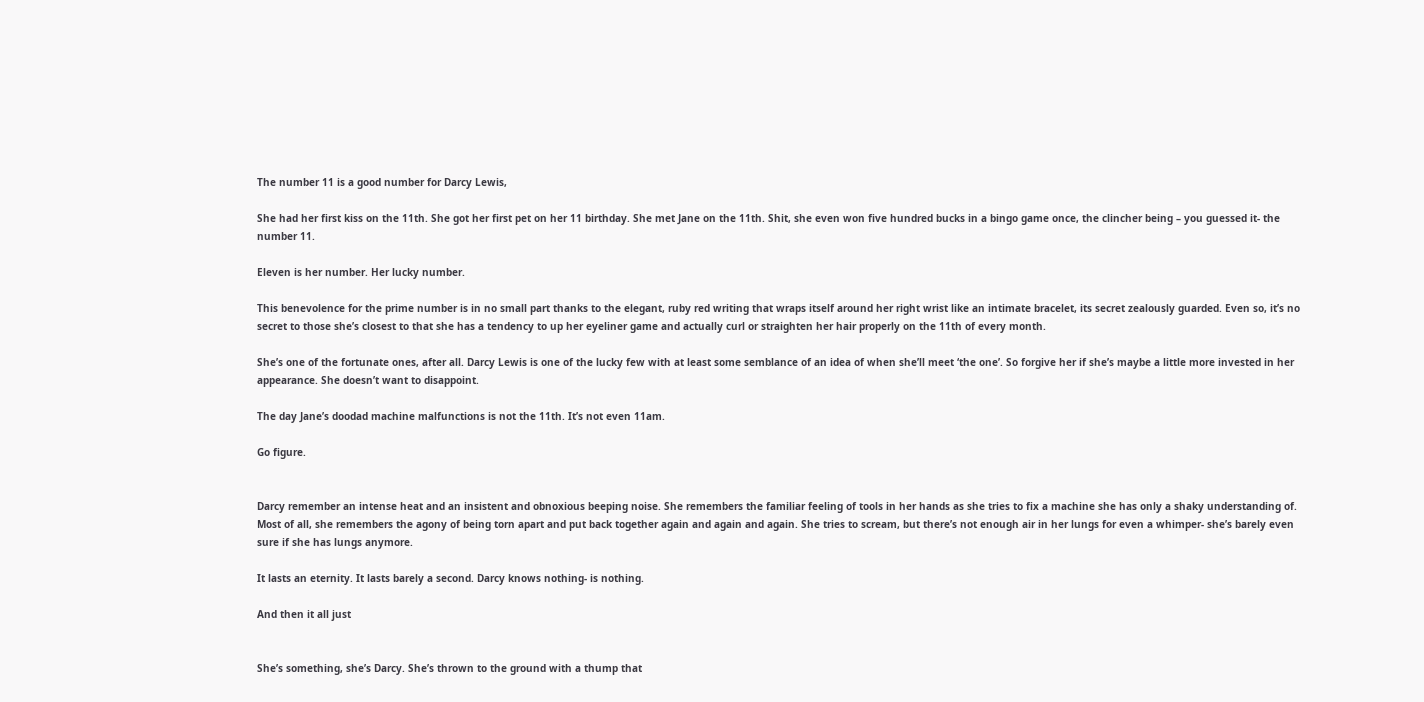The number 11 is a good number for Darcy Lewis,

She had her first kiss on the 11th. She got her first pet on her 11 birthday. She met Jane on the 11th. Shit, she even won five hundred bucks in a bingo game once, the clincher being – you guessed it- the number 11.

Eleven is her number. Her lucky number.

This benevolence for the prime number is in no small part thanks to the elegant, ruby red writing that wraps itself around her right wrist like an intimate bracelet, its secret zealously guarded. Even so, it’s no secret to those she’s closest to that she has a tendency to up her eyeliner game and actually curl or straighten her hair properly on the 11th of every month.

She’s one of the fortunate ones, after all. Darcy Lewis is one of the lucky few with at least some semblance of an idea of when she’ll meet ‘the one’. So forgive her if she’s maybe a little more invested in her appearance. She doesn’t want to disappoint.

The day Jane’s doodad machine malfunctions is not the 11th. It’s not even 11am.

Go figure.


Darcy remember an intense heat and an insistent and obnoxious beeping noise. She remembers the familiar feeling of tools in her hands as she tries to fix a machine she has only a shaky understanding of. Most of all, she remembers the agony of being torn apart and put back together again and again and again. She tries to scream, but there’s not enough air in her lungs for even a whimper- she’s barely even sure if she has lungs anymore.

It lasts an eternity. It lasts barely a second. Darcy knows nothing- is nothing.

And then it all just


She’s something, she’s Darcy. She’s thrown to the ground with a thump that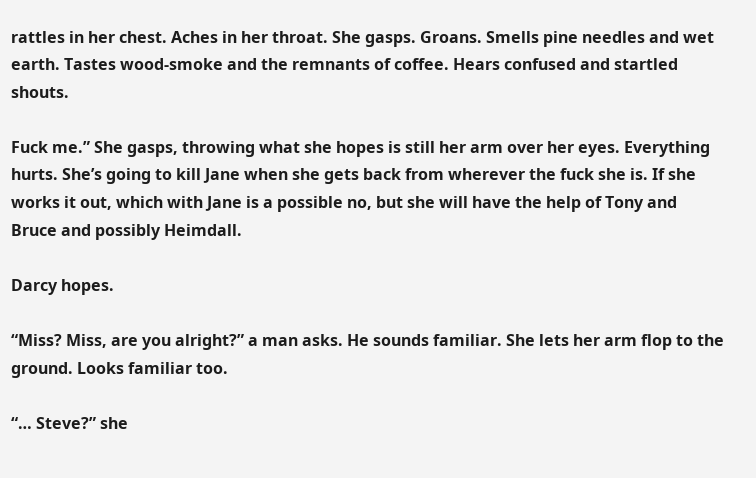rattles in her chest. Aches in her throat. She gasps. Groans. Smells pine needles and wet earth. Tastes wood-smoke and the remnants of coffee. Hears confused and startled shouts.

Fuck me.” She gasps, throwing what she hopes is still her arm over her eyes. Everything hurts. She’s going to kill Jane when she gets back from wherever the fuck she is. If she works it out, which with Jane is a possible no, but she will have the help of Tony and Bruce and possibly Heimdall.

Darcy hopes.

“Miss? Miss, are you alright?” a man asks. He sounds familiar. She lets her arm flop to the ground. Looks familiar too.

“… Steve?” she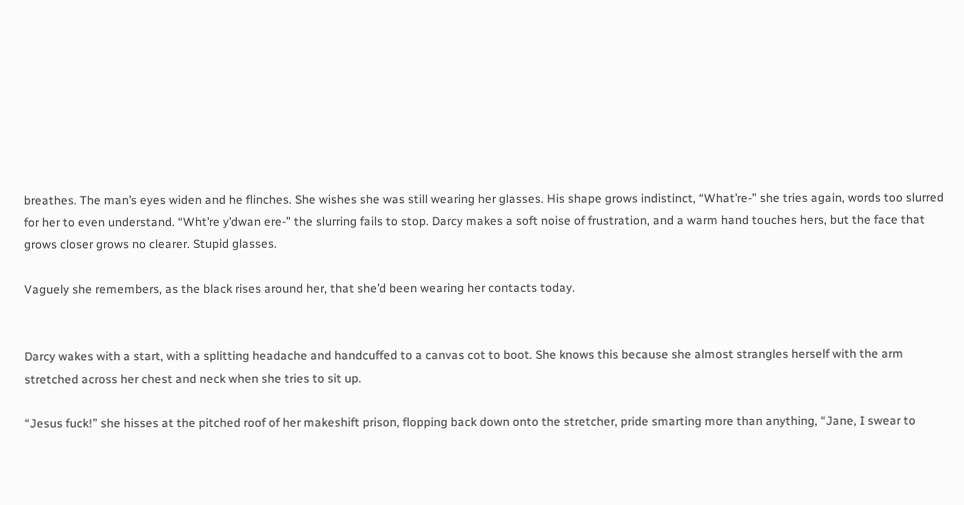breathes. The man’s eyes widen and he flinches. She wishes she was still wearing her glasses. His shape grows indistinct, “What’re-” she tries again, words too slurred for her to even understand. “Wht’re y’dwan ere-” the slurring fails to stop. Darcy makes a soft noise of frustration, and a warm hand touches hers, but the face that grows closer grows no clearer. Stupid glasses.

Vaguely she remembers, as the black rises around her, that she’d been wearing her contacts today.


Darcy wakes with a start, with a splitting headache and handcuffed to a canvas cot to boot. She knows this because she almost strangles herself with the arm stretched across her chest and neck when she tries to sit up.

“Jesus fuck!” she hisses at the pitched roof of her makeshift prison, flopping back down onto the stretcher, pride smarting more than anything, “Jane, I swear to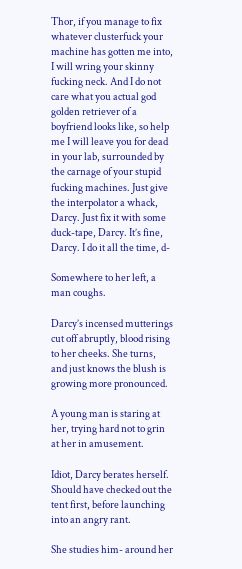Thor, if you manage to fix whatever clusterfuck your machine has gotten me into, I will wring your skinny fucking neck. And I do not care what you actual god golden retriever of a boyfriend looks like, so help me I will leave you for dead in your lab, surrounded by the carnage of your stupid fucking machines. Just give the interpolator a whack, Darcy. Just fix it with some duck-tape, Darcy. It’s fine, Darcy. I do it all the time, d-

Somewhere to her left, a man coughs.

Darcy’s incensed mutterings cut off abruptly, blood rising to her cheeks. She turns, and just knows the blush is growing more pronounced.

A young man is staring at her, trying hard not to grin at her in amusement.

Idiot, Darcy berates herself. Should have checked out the tent first, before launching into an angry rant.

She studies him- around her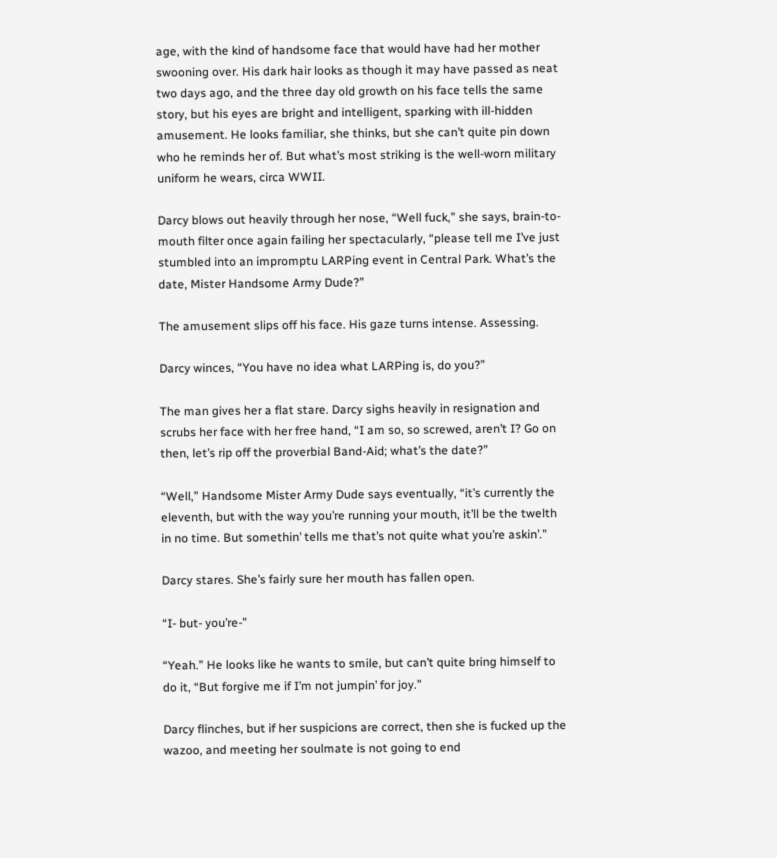age, with the kind of handsome face that would have had her mother swooning over. His dark hair looks as though it may have passed as neat two days ago, and the three day old growth on his face tells the same story, but his eyes are bright and intelligent, sparking with ill-hidden amusement. He looks familiar, she thinks, but she can’t quite pin down who he reminds her of. But what’s most striking is the well-worn military uniform he wears, circa WWII.

Darcy blows out heavily through her nose, “Well fuck,” she says, brain-to-mouth filter once again failing her spectacularly, “please tell me I’ve just stumbled into an impromptu LARPing event in Central Park. What’s the date, Mister Handsome Army Dude?”

The amusement slips off his face. His gaze turns intense. Assessing.

Darcy winces, “You have no idea what LARPing is, do you?”

The man gives her a flat stare. Darcy sighs heavily in resignation and scrubs her face with her free hand, “I am so, so screwed, aren’t I? Go on then, let’s rip off the proverbial Band-Aid; what’s the date?”

“Well,” Handsome Mister Army Dude says eventually, “it’s currently the eleventh, but with the way you’re running your mouth, it’ll be the twelth in no time. But somethin’ tells me that’s not quite what you’re askin’.”

Darcy stares. She’s fairly sure her mouth has fallen open.

“I- but- you’re-”

“Yeah.” He looks like he wants to smile, but can’t quite bring himself to do it, “But forgive me if I’m not jumpin’ for joy.”

Darcy flinches, but if her suspicions are correct, then she is fucked up the wazoo, and meeting her soulmate is not going to end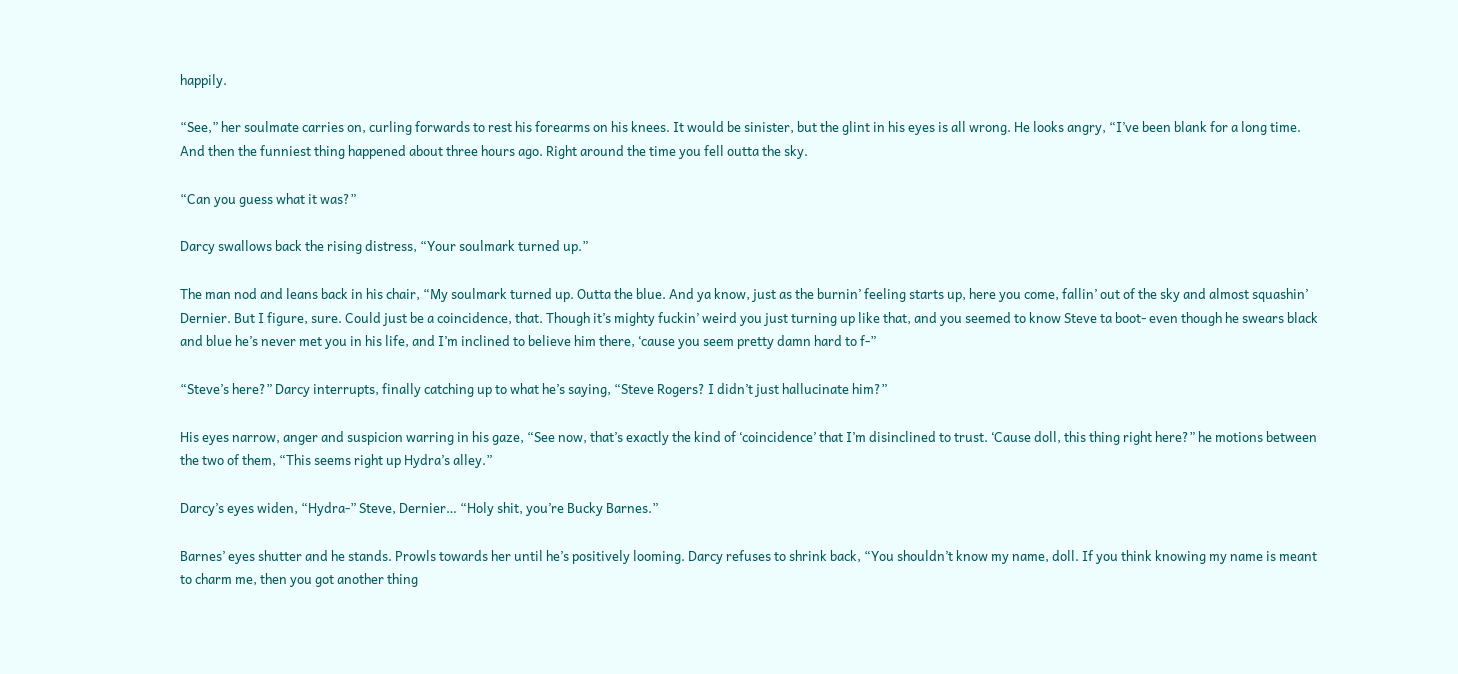happily.

“See,” her soulmate carries on, curling forwards to rest his forearms on his knees. It would be sinister, but the glint in his eyes is all wrong. He looks angry, “I’ve been blank for a long time. And then the funniest thing happened about three hours ago. Right around the time you fell outta the sky.

“Can you guess what it was?”

Darcy swallows back the rising distress, “Your soulmark turned up.”

The man nod and leans back in his chair, “My soulmark turned up. Outta the blue. And ya know, just as the burnin’ feeling starts up, here you come, fallin’ out of the sky and almost squashin’ Dernier. But I figure, sure. Could just be a coincidence, that. Though it’s mighty fuckin’ weird you just turning up like that, and you seemed to know Steve ta boot- even though he swears black and blue he’s never met you in his life, and I’m inclined to believe him there, ‘cause you seem pretty damn hard to f-”

“Steve’s here?” Darcy interrupts, finally catching up to what he’s saying, “Steve Rogers? I didn’t just hallucinate him?”

His eyes narrow, anger and suspicion warring in his gaze, “See now, that’s exactly the kind of ‘coincidence’ that I’m disinclined to trust. ‘Cause doll, this thing right here?” he motions between the two of them, “This seems right up Hydra’s alley.”

Darcy’s eyes widen, “Hydra-” Steve, Dernier… “Holy shit, you’re Bucky Barnes.”

Barnes’ eyes shutter and he stands. Prowls towards her until he’s positively looming. Darcy refuses to shrink back, “You shouldn’t know my name, doll. If you think knowing my name is meant to charm me, then you got another thing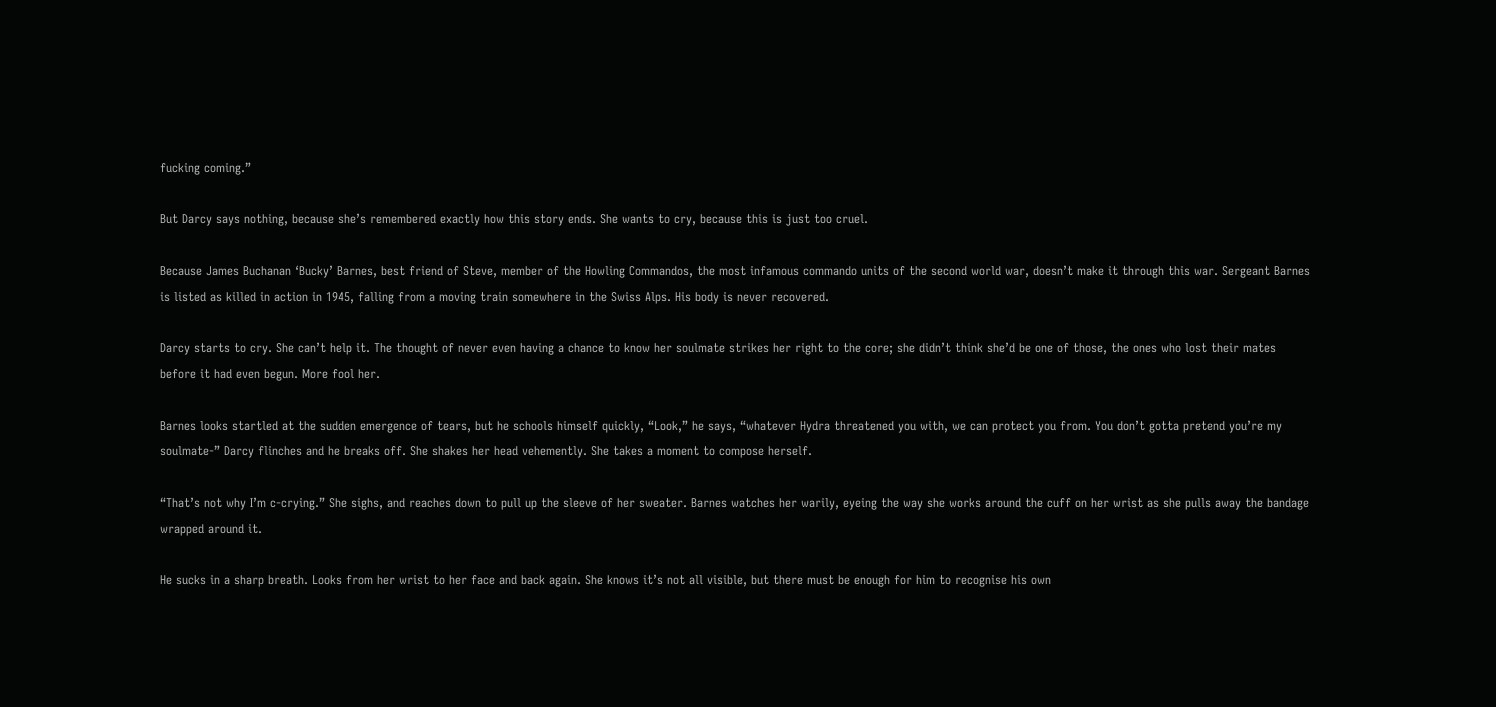fucking coming.”

But Darcy says nothing, because she’s remembered exactly how this story ends. She wants to cry, because this is just too cruel.

Because James Buchanan ‘Bucky’ Barnes, best friend of Steve, member of the Howling Commandos, the most infamous commando units of the second world war, doesn’t make it through this war. Sergeant Barnes is listed as killed in action in 1945, falling from a moving train somewhere in the Swiss Alps. His body is never recovered.

Darcy starts to cry. She can’t help it. The thought of never even having a chance to know her soulmate strikes her right to the core; she didn’t think she’d be one of those, the ones who lost their mates before it had even begun. More fool her.

Barnes looks startled at the sudden emergence of tears, but he schools himself quickly, “Look,” he says, “whatever Hydra threatened you with, we can protect you from. You don’t gotta pretend you’re my soulmate-” Darcy flinches and he breaks off. She shakes her head vehemently. She takes a moment to compose herself.

“That’s not why I’m c-crying.” She sighs, and reaches down to pull up the sleeve of her sweater. Barnes watches her warily, eyeing the way she works around the cuff on her wrist as she pulls away the bandage wrapped around it.

He sucks in a sharp breath. Looks from her wrist to her face and back again. She knows it’s not all visible, but there must be enough for him to recognise his own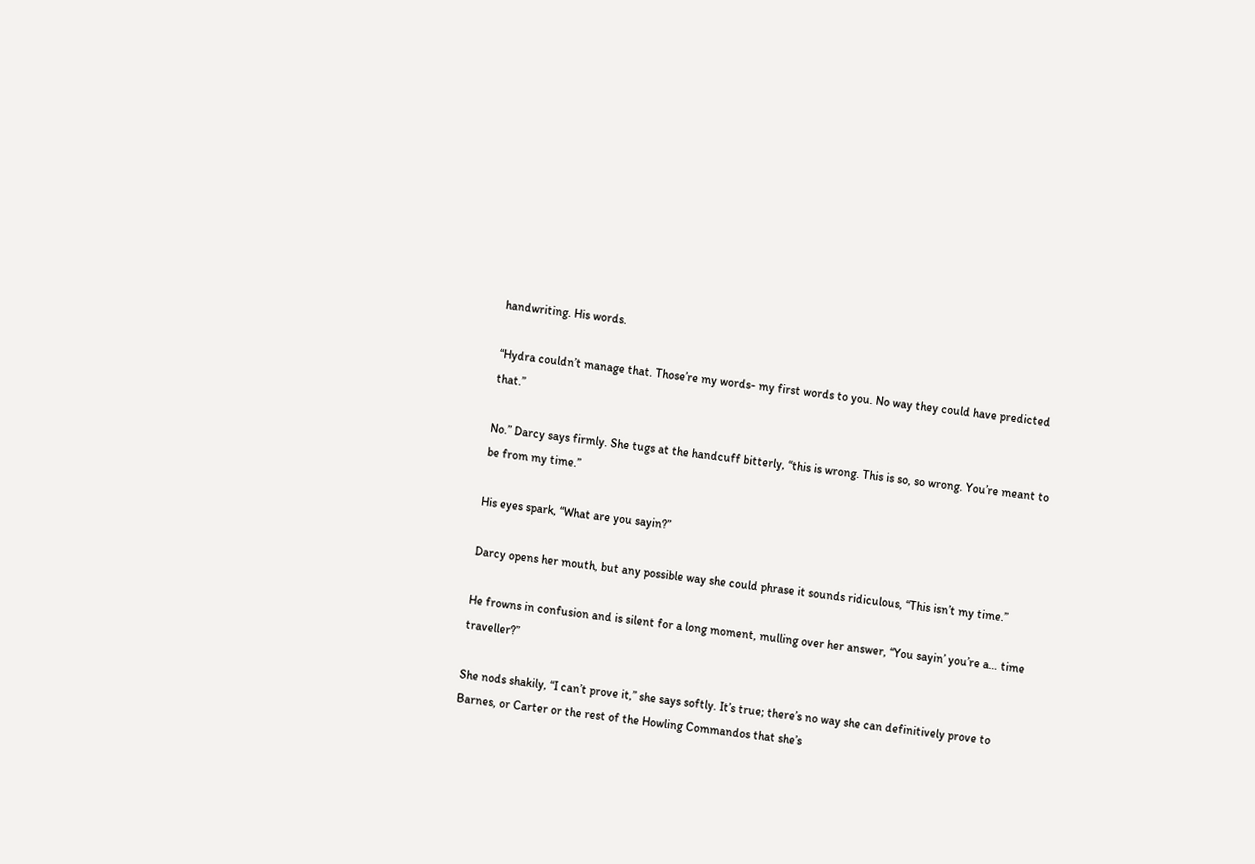handwriting. His words.

“Hydra couldn’t manage that. Those’re my words- my first words to you. No way they could have predicted that.”

No.” Darcy says firmly. She tugs at the handcuff bitterly, “this is wrong. This is so, so wrong. You’re meant to be from my time.”

His eyes spark, “What are you sayin?”

Darcy opens her mouth, but any possible way she could phrase it sounds ridiculous, “This isn’t my time.”

He frowns in confusion and is silent for a long moment, mulling over her answer, “You sayin’ you’re a… time traveller?”

She nods shakily, “I can’t prove it,” she says softly. It’s true; there’s no way she can definitively prove to Barnes, or Carter or the rest of the Howling Commandos that she’s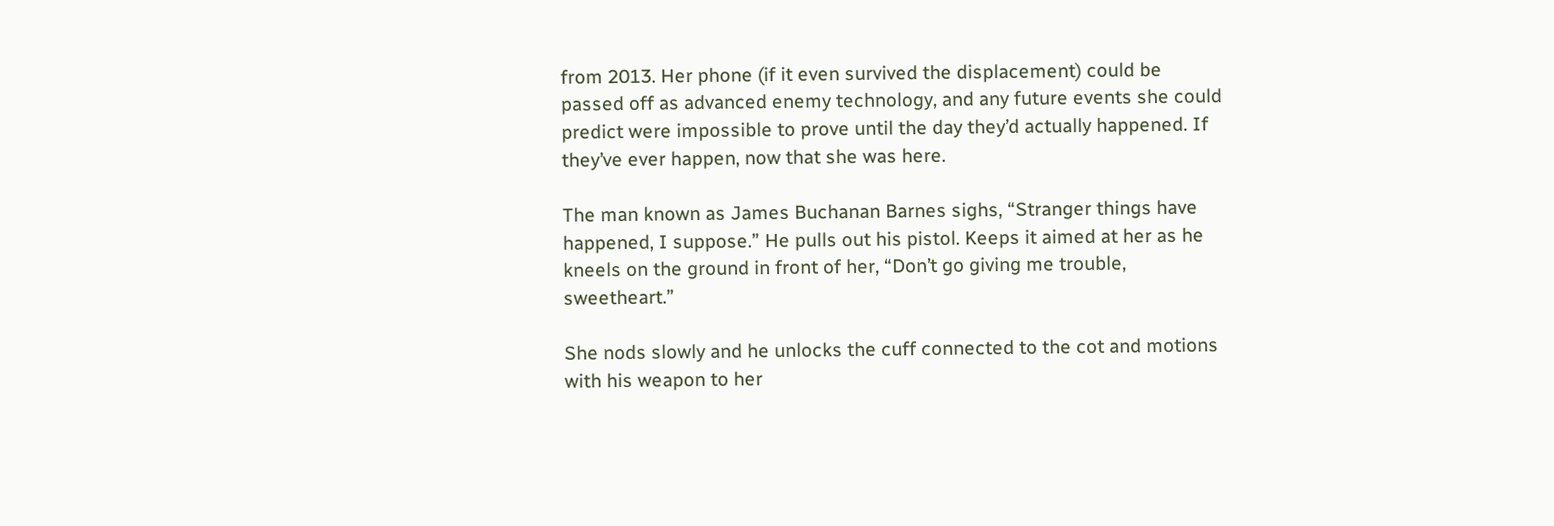from 2013. Her phone (if it even survived the displacement) could be passed off as advanced enemy technology, and any future events she could predict were impossible to prove until the day they’d actually happened. If they’ve ever happen, now that she was here.

The man known as James Buchanan Barnes sighs, “Stranger things have happened, I suppose.” He pulls out his pistol. Keeps it aimed at her as he kneels on the ground in front of her, “Don’t go giving me trouble, sweetheart.”

She nods slowly and he unlocks the cuff connected to the cot and motions with his weapon to her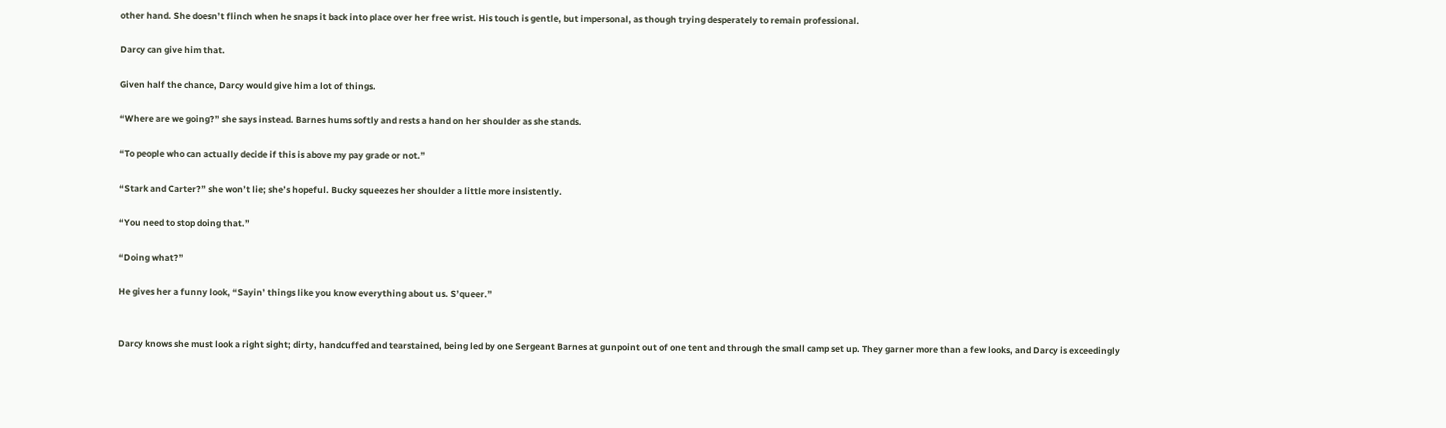other hand. She doesn’t flinch when he snaps it back into place over her free wrist. His touch is gentle, but impersonal, as though trying desperately to remain professional.

Darcy can give him that.

Given half the chance, Darcy would give him a lot of things.

“Where are we going?” she says instead. Barnes hums softly and rests a hand on her shoulder as she stands.

“To people who can actually decide if this is above my pay grade or not.”

“Stark and Carter?” she won’t lie; she’s hopeful. Bucky squeezes her shoulder a little more insistently.

“You need to stop doing that.”

“Doing what?”

He gives her a funny look, “Sayin’ things like you know everything about us. S’queer.”


Darcy knows she must look a right sight; dirty, handcuffed and tearstained, being led by one Sergeant Barnes at gunpoint out of one tent and through the small camp set up. They garner more than a few looks, and Darcy is exceedingly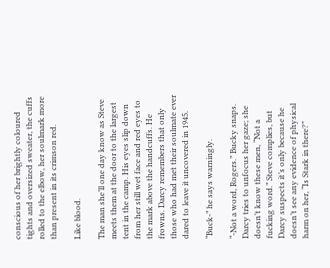conscious of her brightly coloured tights and oversized sweater, the cuffs rolled to the elbow, her soulmark more than present in its crimson red.

Like blood.

The man she’ll one day know as Steve meets them at the door to the largest tent in the camp. His eyes slip down from her still wet face and red eyes to the mark above the handcuffs. He frowns. Darcy remembers that only those who had met their soulmate ever dared to leave it uncovered in 1945.

“Buck-” he says warningly.

“-Not a word, Rogers.” Bucky snaps. Darcy tries to unfocus her gaze; she doesn’t know these men, “Not a fucking word.” Steve complies, but Darcy suspects it’s only because he doesn’t see any evidence of physical harm on her, “Is Stark in there?”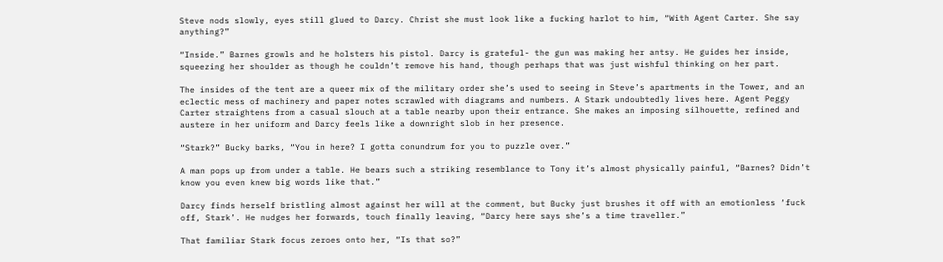Steve nods slowly, eyes still glued to Darcy. Christ she must look like a fucking harlot to him, “With Agent Carter. She say anything?”

“Inside.” Barnes growls and he holsters his pistol. Darcy is grateful- the gun was making her antsy. He guides her inside, squeezing her shoulder as though he couldn’t remove his hand, though perhaps that was just wishful thinking on her part.

The insides of the tent are a queer mix of the military order she’s used to seeing in Steve’s apartments in the Tower, and an eclectic mess of machinery and paper notes scrawled with diagrams and numbers. A Stark undoubtedly lives here. Agent Peggy Carter straightens from a casual slouch at a table nearby upon their entrance. She makes an imposing silhouette, refined and austere in her uniform and Darcy feels like a downright slob in her presence.

“Stark?” Bucky barks, “You in here? I gotta conundrum for you to puzzle over.”

A man pops up from under a table. He bears such a striking resemblance to Tony it’s almost physically painful, “Barnes? Didn’t know you even knew big words like that.”

Darcy finds herself bristling almost against her will at the comment, but Bucky just brushes it off with an emotionless ‘fuck off, Stark’. He nudges her forwards, touch finally leaving, “Darcy here says she’s a time traveller.”

That familiar Stark focus zeroes onto her, “Is that so?”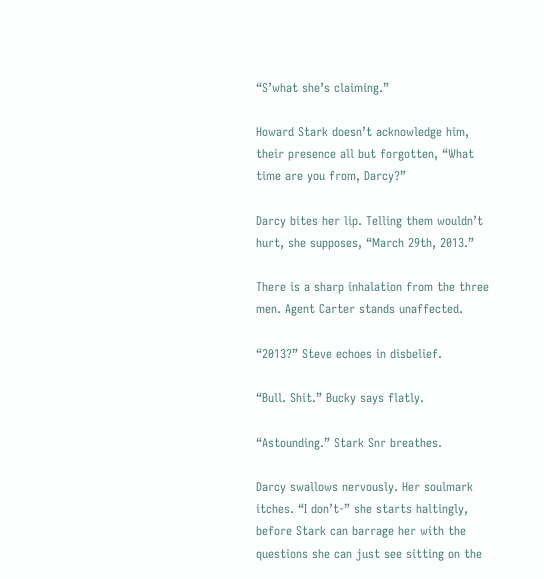“S’what she’s claiming.”

Howard Stark doesn’t acknowledge him, their presence all but forgotten, “What time are you from, Darcy?”

Darcy bites her lip. Telling them wouldn’t hurt, she supposes, “March 29th, 2013.”

There is a sharp inhalation from the three men. Agent Carter stands unaffected.

“2013?” Steve echoes in disbelief.

“Bull. Shit.” Bucky says flatly.

“Astounding.” Stark Snr breathes.

Darcy swallows nervously. Her soulmark itches. “I don’t-” she starts haltingly, before Stark can barrage her with the questions she can just see sitting on the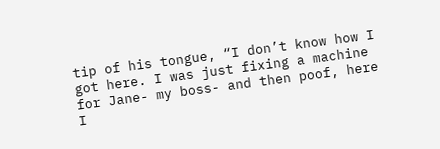tip of his tongue, “I don’t know how I got here. I was just fixing a machine for Jane- my boss- and then poof, here I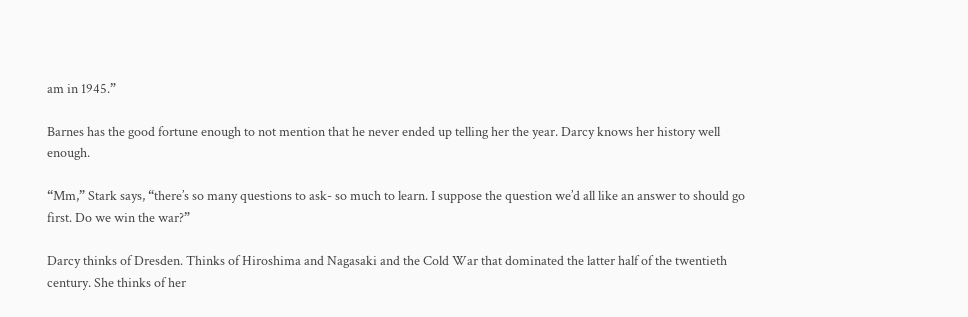am in 1945.”

Barnes has the good fortune enough to not mention that he never ended up telling her the year. Darcy knows her history well enough.

“Mm,” Stark says, “there’s so many questions to ask- so much to learn. I suppose the question we’d all like an answer to should go first. Do we win the war?”

Darcy thinks of Dresden. Thinks of Hiroshima and Nagasaki and the Cold War that dominated the latter half of the twentieth century. She thinks of her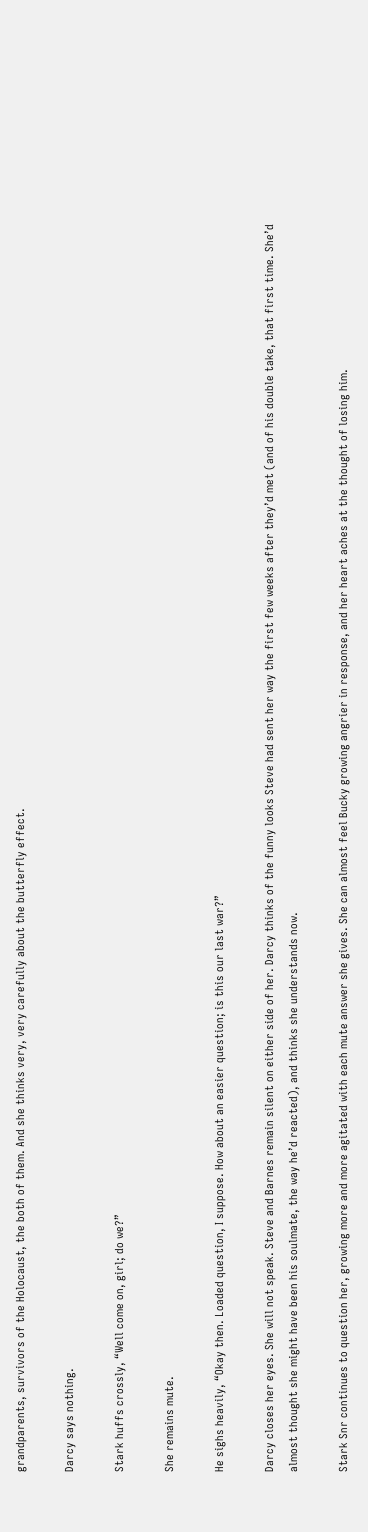grandparents, survivors of the Holocaust, the both of them. And she thinks very, very carefully about the butterfly effect.

Darcy says nothing.

Stark huffs crossly, “Well come on, girl; do we?”

She remains mute.

He sighs heavily, “Okay then. Loaded question, I suppose. How about an easier question; is this our last war?”

Darcy closes her eyes. She will not speak. Steve and Barnes remain silent on either side of her. Darcy thinks of the funny looks Steve had sent her way the first few weeks after they’d met (and of his double take, that first time. She’d almost thought she might have been his soulmate, the way he’d reacted), and thinks she understands now.

Stark Snr continues to question her, growing more and more agitated with each mute answer she gives. She can almost feel Bucky growing angrier in response, and her heart aches at the thought of losing him.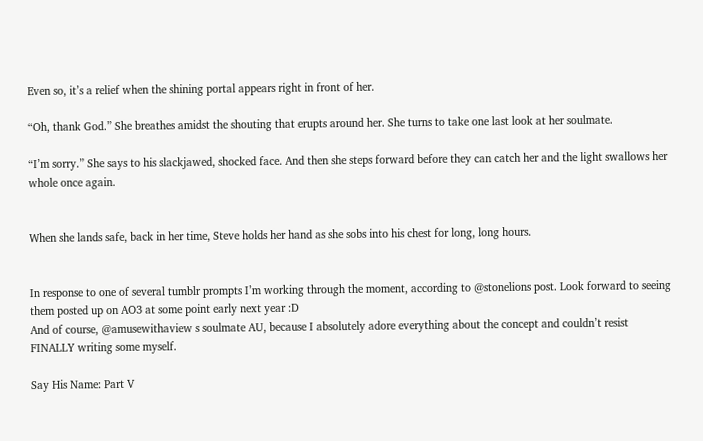Even so, it’s a relief when the shining portal appears right in front of her.

“Oh, thank God.” She breathes amidst the shouting that erupts around her. She turns to take one last look at her soulmate.

“I’m sorry.” She says to his slackjawed, shocked face. And then she steps forward before they can catch her and the light swallows her whole once again.


When she lands safe, back in her time, Steve holds her hand as she sobs into his chest for long, long hours.


In response to one of several tumblr prompts I’m working through the moment, according to @stonelions post. Look forward to seeing them posted up on AO3 at some point early next year :D
And of course, @amusewithaview s soulmate AU, because I absolutely adore everything about the concept and couldn’t resist FINALLY writing some myself.

Say His Name: Part V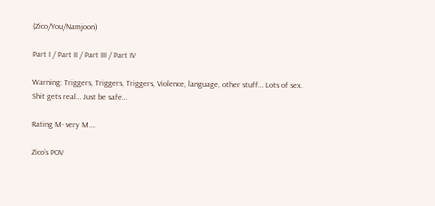(Zico/You/Namjoon)

Part I / Part II / Part III / Part IV

Warning: Triggers, Triggers, Triggers, Violence, language, other stuff… Lots of sex. Shit gets real… Just be safe…

Rating M- very M….

Zico’s POV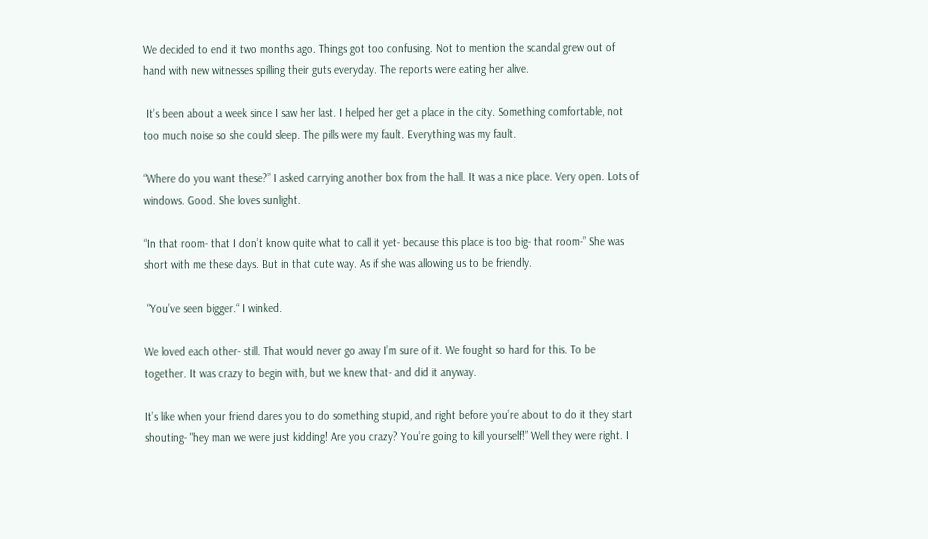We decided to end it two months ago. Things got too confusing. Not to mention the scandal grew out of hand with new witnesses spilling their guts everyday. The reports were eating her alive.

 It’s been about a week since I saw her last. I helped her get a place in the city. Something comfortable, not too much noise so she could sleep. The pills were my fault. Everything was my fault.

“Where do you want these?” I asked carrying another box from the hall. It was a nice place. Very open. Lots of windows. Good. She loves sunlight.

“In that room- that I don’t know quite what to call it yet- because this place is too big- that room-” She was short with me these days. But in that cute way. As if she was allowing us to be friendly.

 "You’ve seen bigger.“ I winked.

We loved each other- still. That would never go away I’m sure of it. We fought so hard for this. To be together. It was crazy to begin with, but we knew that- and did it anyway.

It’s like when your friend dares you to do something stupid, and right before you’re about to do it they start shouting- "hey man we were just kidding! Are you crazy? You’re going to kill yourself!” Well they were right. I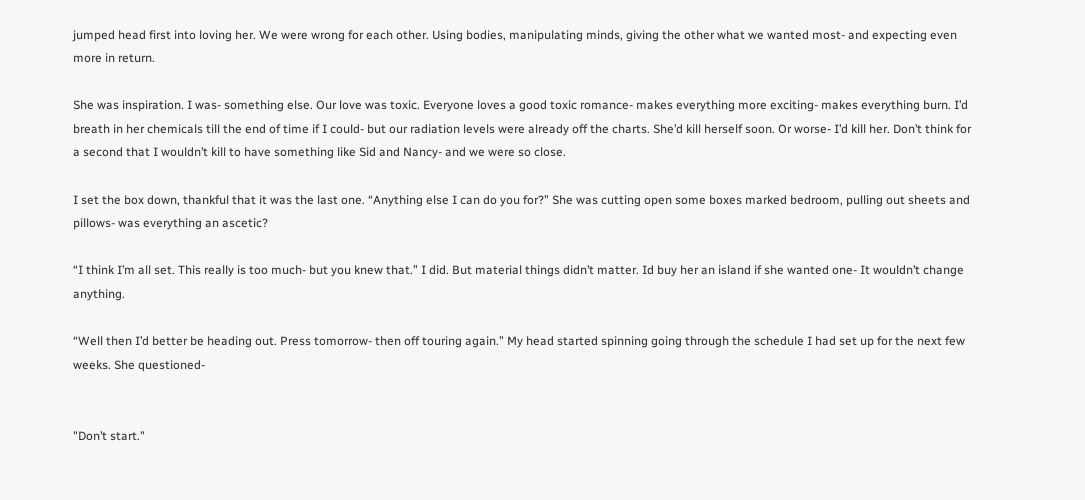jumped head first into loving her. We were wrong for each other. Using bodies, manipulating minds, giving the other what we wanted most- and expecting even more in return.

She was inspiration. I was- something else. Our love was toxic. Everyone loves a good toxic romance- makes everything more exciting- makes everything burn. I’d breath in her chemicals till the end of time if I could- but our radiation levels were already off the charts. She’d kill herself soon. Or worse- I’d kill her. Don’t think for a second that I wouldn’t kill to have something like Sid and Nancy- and we were so close.

I set the box down, thankful that it was the last one. “Anything else I can do you for?” She was cutting open some boxes marked bedroom, pulling out sheets and pillows- was everything an ascetic?

“I think I’m all set. This really is too much- but you knew that.” I did. But material things didn’t matter. Id buy her an island if she wanted one- It wouldn’t change anything.

“Well then I’d better be heading out. Press tomorrow- then off touring again.” My head started spinning going through the schedule I had set up for the next few weeks. She questioned-


"Don’t start."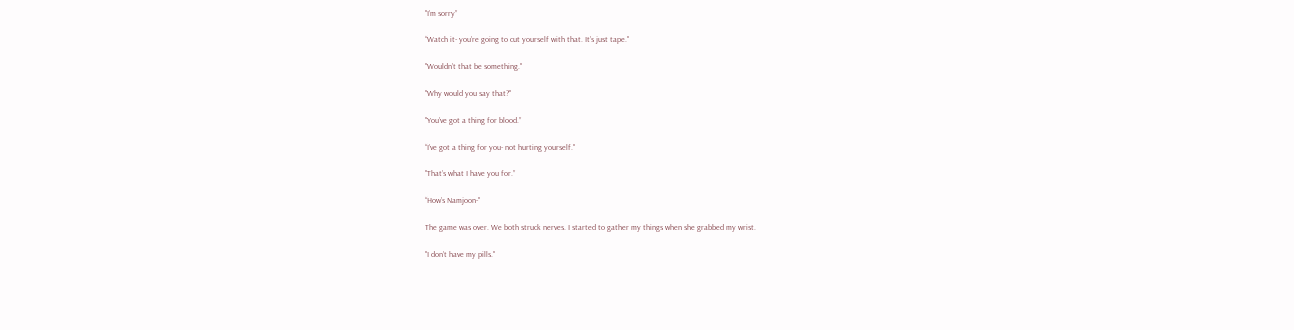"I’m sorry”

“Watch it- you’re going to cut yourself with that. It’s just tape."

"Wouldn’t that be something."

"Why would you say that?"

"You’ve got a thing for blood.”

“I’ve got a thing for you- not hurting yourself."

"That’s what I have you for.”

“How’s Namjoon-"

The game was over. We both struck nerves. I started to gather my things when she grabbed my wrist.

"I don’t have my pills."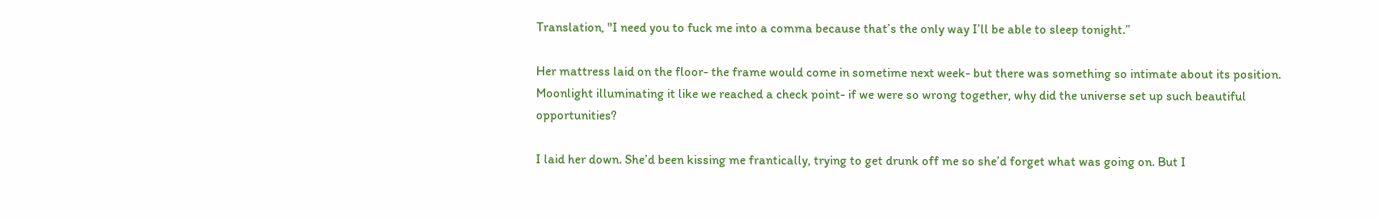Translation, "I need you to fuck me into a comma because that’s the only way I’ll be able to sleep tonight.”

Her mattress laid on the floor- the frame would come in sometime next week- but there was something so intimate about its position. Moonlight illuminating it like we reached a check point- if we were so wrong together, why did the universe set up such beautiful opportunities?

I laid her down. She’d been kissing me frantically, trying to get drunk off me so she’d forget what was going on. But I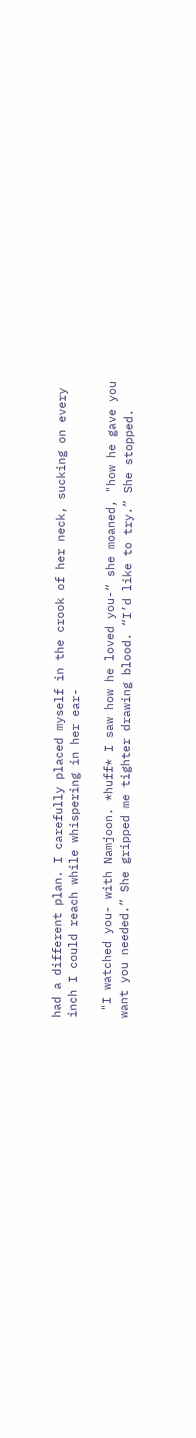had a different plan. I carefully placed myself in the crook of her neck, sucking on every inch I could reach while whispering in her ear-

 "I watched you- with Namjoon. *huff* I saw how he loved you-“ she moaned, "how he gave you want you needed.” She gripped me tighter drawing blood. “I’d like to try.” She stopped.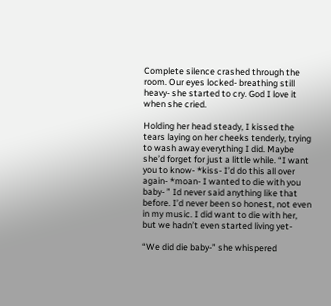Complete silence crashed through the room. Our eyes locked- breathing still heavy- she started to cry. God I love it when she cried.

Holding her head steady, I kissed the tears laying on her cheeks tenderly, trying to wash away everything I did. Maybe she’d forget for just a little while. “I want you to know- *kiss- I’d do this all over again- *moan- I wanted to die with you baby- ” Id never said anything like that before. I’d never been so honest, not even in my music. I did want to die with her, but we hadn’t even started living yet-

“We did die baby-” she whispered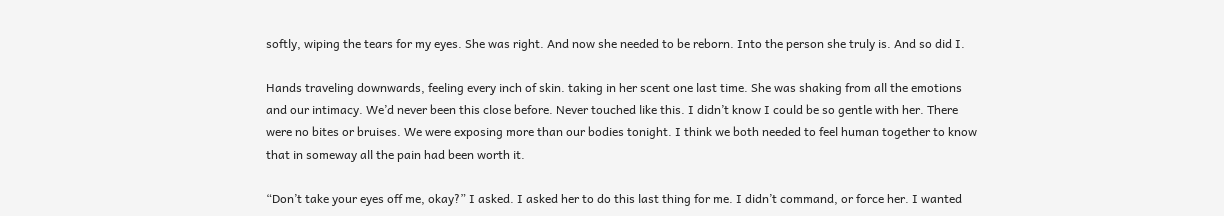softly, wiping the tears for my eyes. She was right. And now she needed to be reborn. Into the person she truly is. And so did I.

Hands traveling downwards, feeling every inch of skin. taking in her scent one last time. She was shaking from all the emotions and our intimacy. We’d never been this close before. Never touched like this. I didn’t know I could be so gentle with her. There were no bites or bruises. We were exposing more than our bodies tonight. I think we both needed to feel human together to know that in someway all the pain had been worth it.

“Don’t take your eyes off me, okay?” I asked. I asked her to do this last thing for me. I didn’t command, or force her. I wanted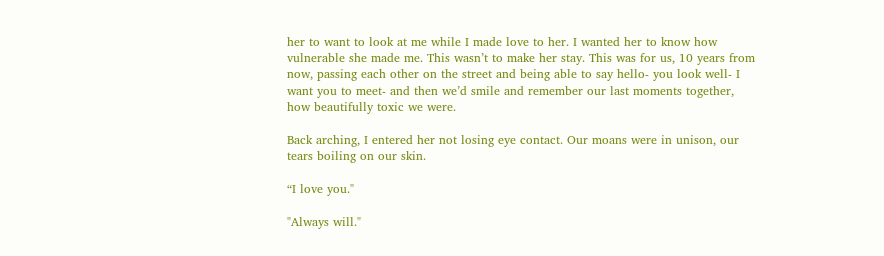her to want to look at me while I made love to her. I wanted her to know how vulnerable she made me. This wasn’t to make her stay. This was for us, 10 years from now, passing each other on the street and being able to say hello- you look well- I want you to meet- and then we’d smile and remember our last moments together, how beautifully toxic we were.

Back arching, I entered her not losing eye contact. Our moans were in unison, our tears boiling on our skin.

“I love you."

"Always will."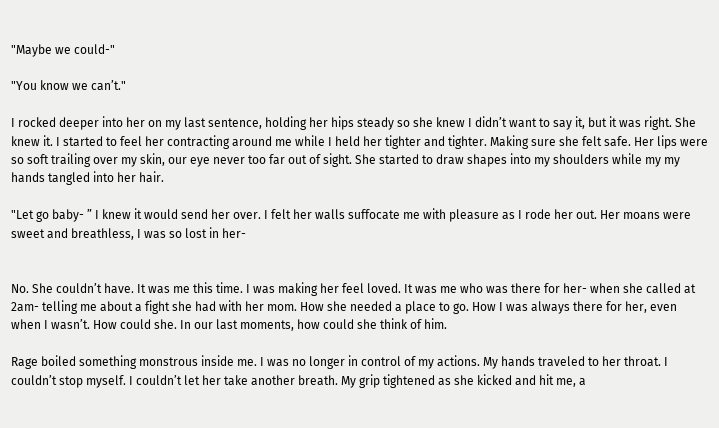"Maybe we could-"

"You know we can’t."

I rocked deeper into her on my last sentence, holding her hips steady so she knew I didn’t want to say it, but it was right. She knew it. I started to feel her contracting around me while I held her tighter and tighter. Making sure she felt safe. Her lips were so soft trailing over my skin, our eye never too far out of sight. She started to draw shapes into my shoulders while my my hands tangled into her hair.

"Let go baby- ” I knew it would send her over. I felt her walls suffocate me with pleasure as I rode her out. Her moans were sweet and breathless, I was so lost in her-


No. She couldn’t have. It was me this time. I was making her feel loved. It was me who was there for her- when she called at 2am- telling me about a fight she had with her mom. How she needed a place to go. How I was always there for her, even when I wasn’t. How could she. In our last moments, how could she think of him.

Rage boiled something monstrous inside me. I was no longer in control of my actions. My hands traveled to her throat. I couldn’t stop myself. I couldn’t let her take another breath. My grip tightened as she kicked and hit me, a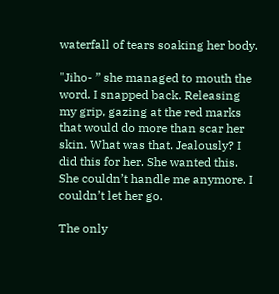waterfall of tears soaking her body.

"Jiho- ” she managed to mouth the word. I snapped back. Releasing my grip, gazing at the red marks that would do more than scar her skin. What was that. Jealously? I did this for her. She wanted this. She couldn’t handle me anymore. I couldn’t let her go.

The only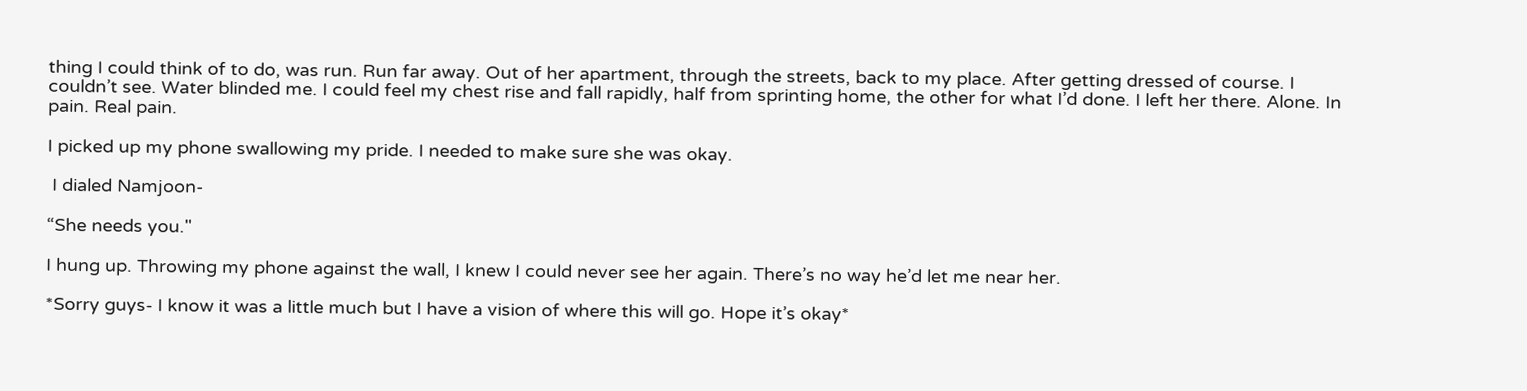thing I could think of to do, was run. Run far away. Out of her apartment, through the streets, back to my place. After getting dressed of course. I couldn’t see. Water blinded me. I could feel my chest rise and fall rapidly, half from sprinting home, the other for what I’d done. I left her there. Alone. In pain. Real pain.

I picked up my phone swallowing my pride. I needed to make sure she was okay.

 I dialed Namjoon-

“She needs you."

I hung up. Throwing my phone against the wall, I knew I could never see her again. There’s no way he’d let me near her.

*Sorry guys- I know it was a little much but I have a vision of where this will go. Hope it’s okay*